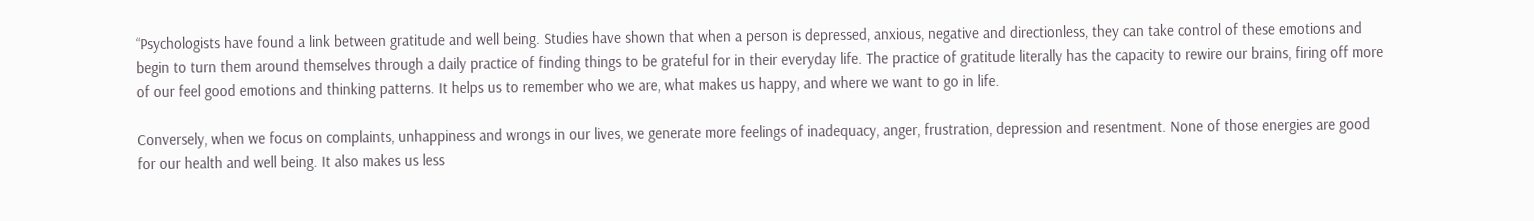“Psychologists have found a link between gratitude and well being. Studies have shown that when a person is depressed, anxious, negative and directionless, they can take control of these emotions and begin to turn them around themselves through a daily practice of finding things to be grateful for in their everyday life. The practice of gratitude literally has the capacity to rewire our brains, firing off more of our feel good emotions and thinking patterns. It helps us to remember who we are, what makes us happy, and where we want to go in life.

Conversely, when we focus on complaints, unhappiness and wrongs in our lives, we generate more feelings of inadequacy, anger, frustration, depression and resentment. None of those energies are good for our health and well being. It also makes us less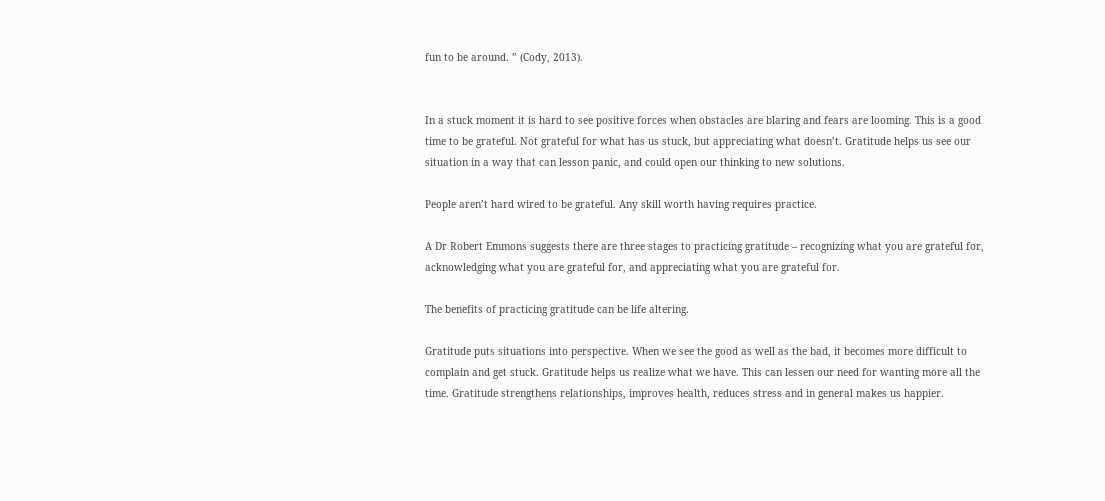fun to be around. ” (Cody, 2013).


In a stuck moment it is hard to see positive forces when obstacles are blaring and fears are looming. This is a good time to be grateful. Not grateful for what has us stuck, but appreciating what doesn’t. Gratitude helps us see our situation in a way that can lesson panic, and could open our thinking to new solutions.

People aren’t hard wired to be grateful. Any skill worth having requires practice.

A Dr Robert Emmons suggests there are three stages to practicing gratitude – recognizing what you are grateful for, acknowledging what you are grateful for, and appreciating what you are grateful for.

The benefits of practicing gratitude can be life altering.

Gratitude puts situations into perspective. When we see the good as well as the bad, it becomes more difficult to complain and get stuck. Gratitude helps us realize what we have. This can lessen our need for wanting more all the time. Gratitude strengthens relationships, improves health, reduces stress and in general makes us happier.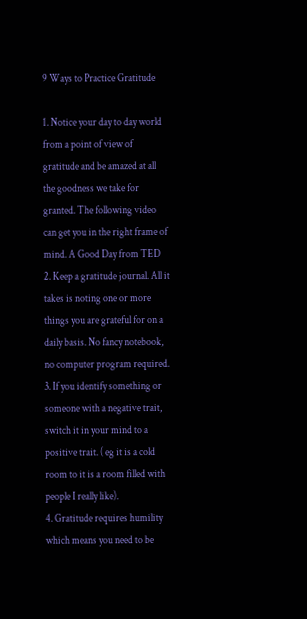9 Ways to Practice Gratitude

1. Notice your day to day world from a point of view of gratitude and be amazed at all the goodness we take for granted. The following video can get you in the right frame of mind. A Good Day from TED
2. Keep a gratitude journal. All it takes is noting one or more things you are grateful for on a daily basis. No fancy notebook, no computer program required.
3. If you identify something or someone with a negative trait, switch it in your mind to a positive trait. ( eg it is a cold room to it is a room filled with people I really like).
4. Gratitude requires humility which means you need to be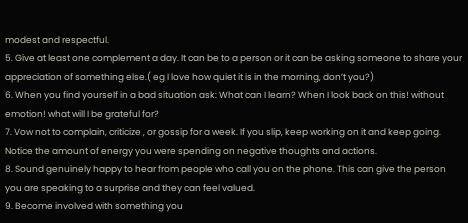modest and respectful.
5. Give at least one complement a day. It can be to a person or it can be asking someone to share your appreciation of something else.( eg I love how quiet it is in the morning, don’t you?)
6. When you find yourself in a bad situation ask: What can I learn? When I look back on this! without emotion! what will I be grateful for?
7. Vow not to complain, criticize , or gossip for a week. If you slip, keep working on it and keep going. Notice the amount of energy you were spending on negative thoughts and actions.
8. Sound genuinely happy to hear from people who call you on the phone. This can give the person you are speaking to a surprise and they can feel valued.
9. Become involved with something you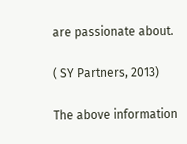are passionate about.

( SY Partners, 2013)

The above information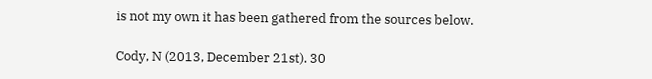is not my own it has been gathered from the sources below.

Cody, N (2013, December 21st). 30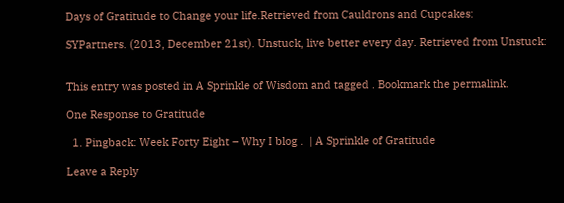Days of Gratitude to Change your life.Retrieved from Cauldrons and Cupcakes:

SYPartners. (2013, December 21st). Unstuck, live better every day. Retrieved from Unstuck:


This entry was posted in A Sprinkle of Wisdom and tagged . Bookmark the permalink.

One Response to Gratitude

  1. Pingback: Week Forty Eight – Why I blog .  | A Sprinkle of Gratitude

Leave a Reply